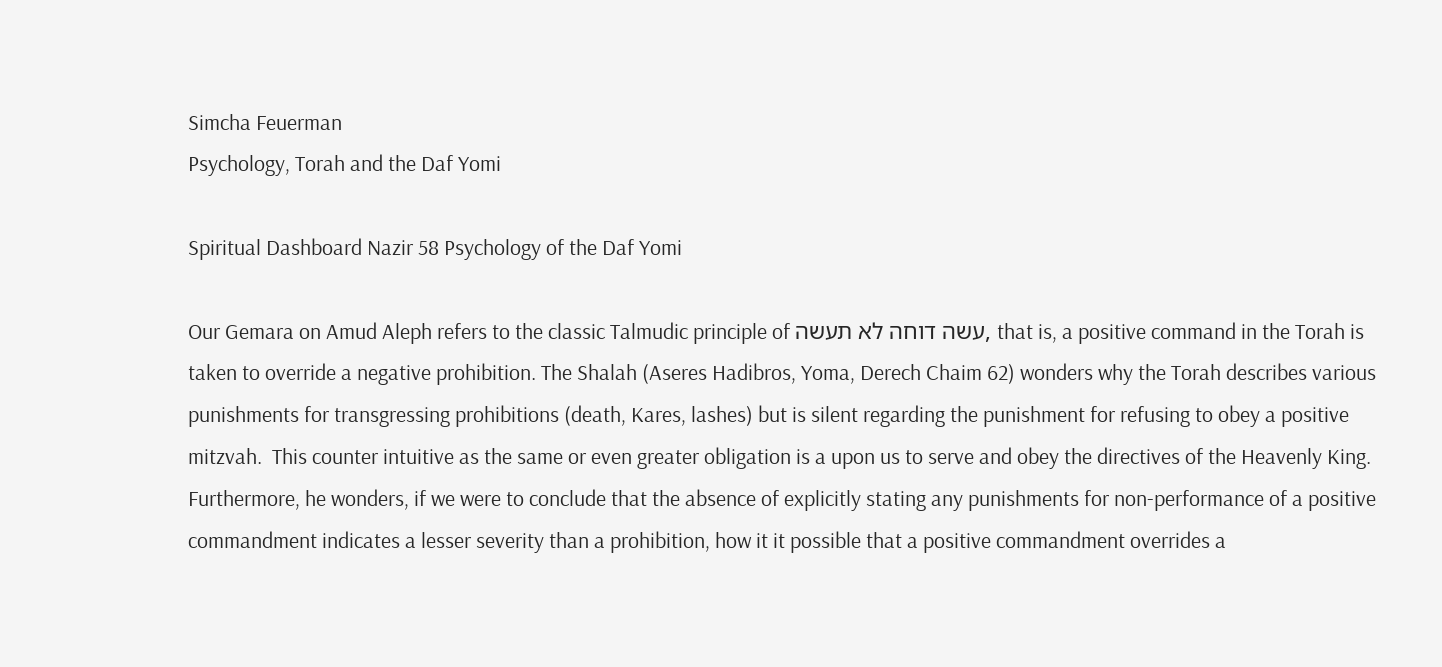Simcha Feuerman
Psychology, Torah and the Daf Yomi

Spiritual Dashboard Nazir 58 Psychology of the Daf Yomi

Our Gemara on Amud Aleph refers to the classic Talmudic principle of עשה דוחה לא תעשה, that is, a positive command in the Torah is taken to override a negative prohibition. The Shalah (Aseres Hadibros, Yoma, Derech Chaim 62) wonders why the Torah describes various punishments for transgressing prohibitions (death, Kares, lashes) but is silent regarding the punishment for refusing to obey a positive mitzvah.  This counter intuitive as the same or even greater obligation is a upon us to serve and obey the directives of the Heavenly King. Furthermore, he wonders, if we were to conclude that the absence of explicitly stating any punishments for non-performance of a positive commandment indicates a lesser severity than a prohibition, how it it possible that a positive commandment overrides a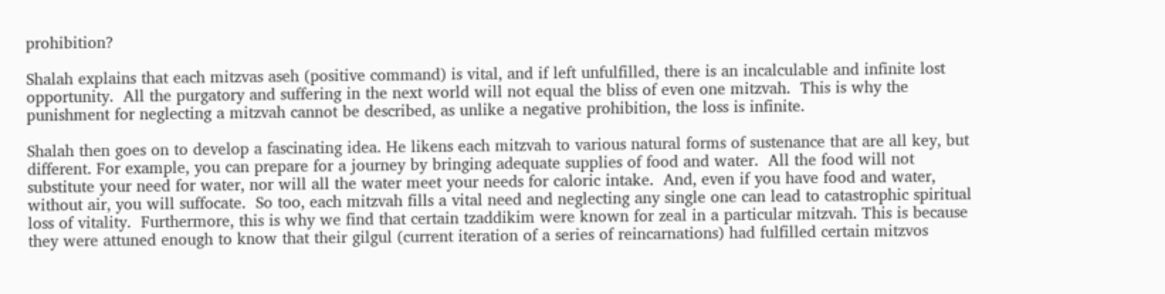prohibition?

Shalah explains that each mitzvas aseh (positive command) is vital, and if left unfulfilled, there is an incalculable and infinite lost opportunity.  All the purgatory and suffering in the next world will not equal the bliss of even one mitzvah.  This is why the punishment for neglecting a mitzvah cannot be described, as unlike a negative prohibition, the loss is infinite.

Shalah then goes on to develop a fascinating idea. He likens each mitzvah to various natural forms of sustenance that are all key, but different. For example, you can prepare for a journey by bringing adequate supplies of food and water.  All the food will not substitute your need for water, nor will all the water meet your needs for caloric intake.  And, even if you have food and water, without air, you will suffocate.  So too, each mitzvah fills a vital need and neglecting any single one can lead to catastrophic spiritual loss of vitality.  Furthermore, this is why we find that certain tzaddikim were known for zeal in a particular mitzvah. This is because they were attuned enough to know that their gilgul (current iteration of a series of reincarnations) had fulfilled certain mitzvos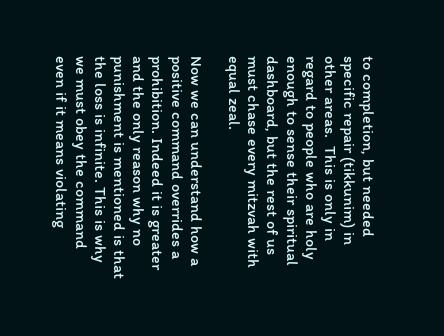to completion, but needed specific repair (tikkunim) in other areas.  This is only in regard to people who are holy enough to sense their spiritual dashboard, but the rest of us must chase every mitzvah with equal zeal.

Now we can understand how a positive command overrides a prohibition. Indeed it is greater and the only reason why no punishment is mentioned is that the loss is infinite. This is why we must obey the command even if it means violating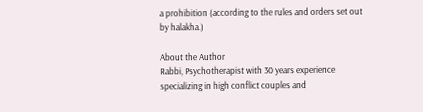a prohibition (according to the rules and orders set out by halakha.)

About the Author
Rabbi, Psychotherapist with 30 years experience specializing in high conflict couples and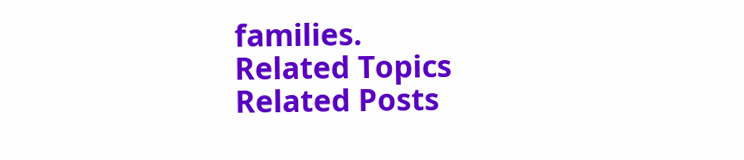families.
Related Topics
Related Posts